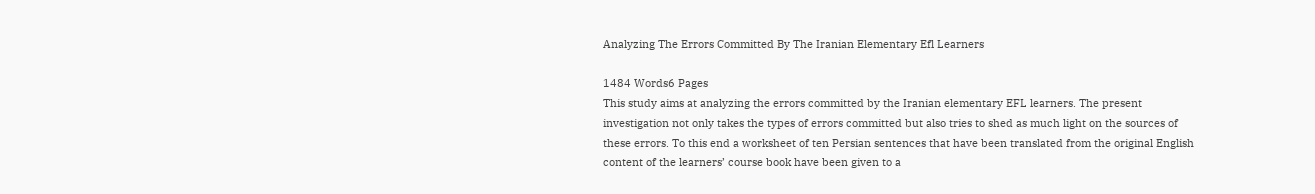Analyzing The Errors Committed By The Iranian Elementary Efl Learners

1484 Words6 Pages
This study aims at analyzing the errors committed by the Iranian elementary EFL learners. The present investigation not only takes the types of errors committed but also tries to shed as much light on the sources of these errors. To this end a worksheet of ten Persian sentences that have been translated from the original English content of the learners’ course book have been given to a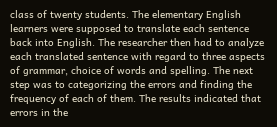class of twenty students. The elementary English learners were supposed to translate each sentence back into English. The researcher then had to analyze each translated sentence with regard to three aspects of grammar, choice of words and spelling. The next step was to categorizing the errors and finding the frequency of each of them. The results indicated that errors in the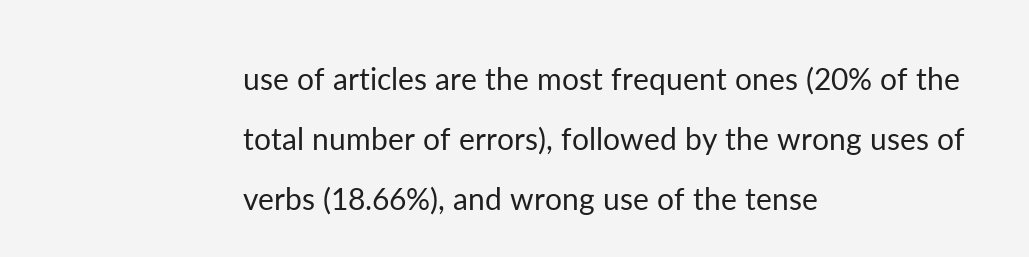use of articles are the most frequent ones (20% of the total number of errors), followed by the wrong uses of verbs (18.66%), and wrong use of the tense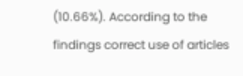(10.66%). According to the findings correct use of articles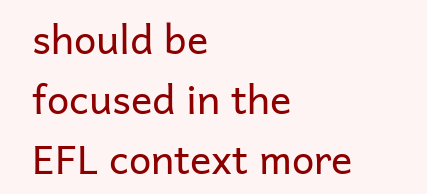should be focused in the EFL context more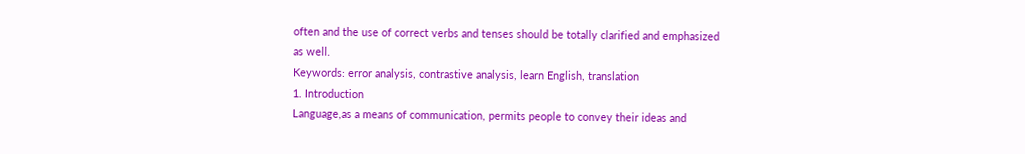often and the use of correct verbs and tenses should be totally clarified and emphasized as well.
Keywords: error analysis, contrastive analysis, learn English, translation
1. Introduction
Language,as a means of communication, permits people to convey their ideas and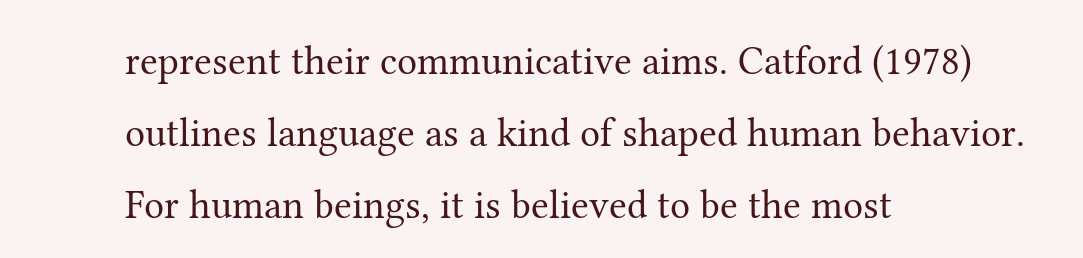represent their communicative aims. Catford (1978) outlines language as a kind of shaped human behavior. For human beings, it is believed to be the most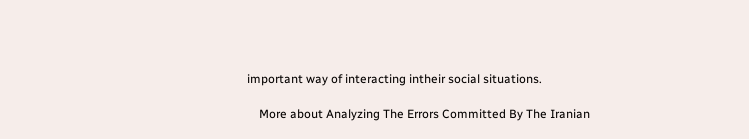important way of interacting intheir social situations.

    More about Analyzing The Errors Committed By The Iranian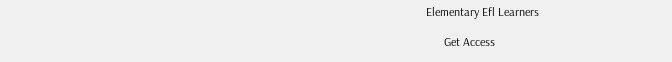Elementary Efl Learners

      Get Access